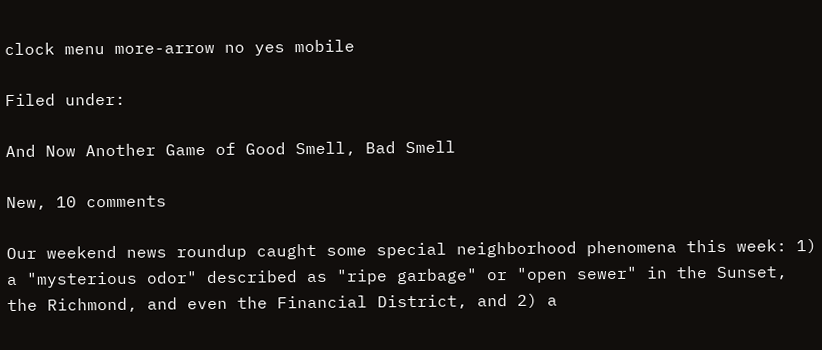clock menu more-arrow no yes mobile

Filed under:

And Now Another Game of Good Smell, Bad Smell

New, 10 comments

Our weekend news roundup caught some special neighborhood phenomena this week: 1) a "mysterious odor" described as "ripe garbage" or "open sewer" in the Sunset, the Richmond, and even the Financial District, and 2) a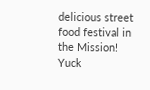delicious street food festival in the Mission! Yuck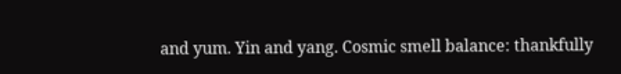and yum. Yin and yang. Cosmic smell balance: thankfully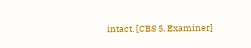intact. [CBS 5, Examiner]